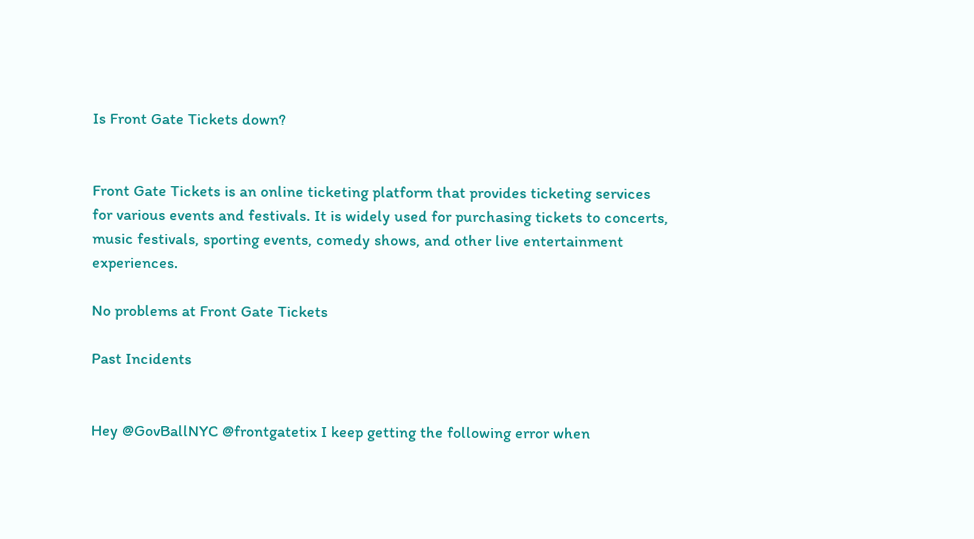Is Front Gate Tickets down?


Front Gate Tickets is an online ticketing platform that provides ticketing services for various events and festivals. It is widely used for purchasing tickets to concerts, music festivals, sporting events, comedy shows, and other live entertainment experiences.

No problems at Front Gate Tickets

Past Incidents


Hey @GovBallNYC @frontgatetix I keep getting the following error when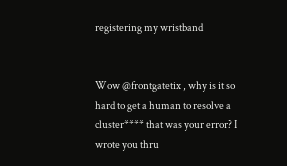registering my wristband


Wow @frontgatetix , why is it so hard to get a human to resolve a cluster**** that was your error? I wrote you thru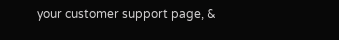your customer support page, &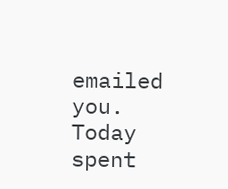emailed you. Today spent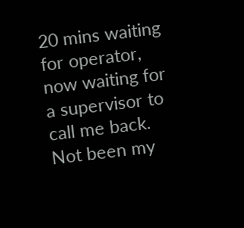20 mins waiting for operator, now waiting for a supervisor to call me back. Not been my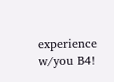experience w/you B4!